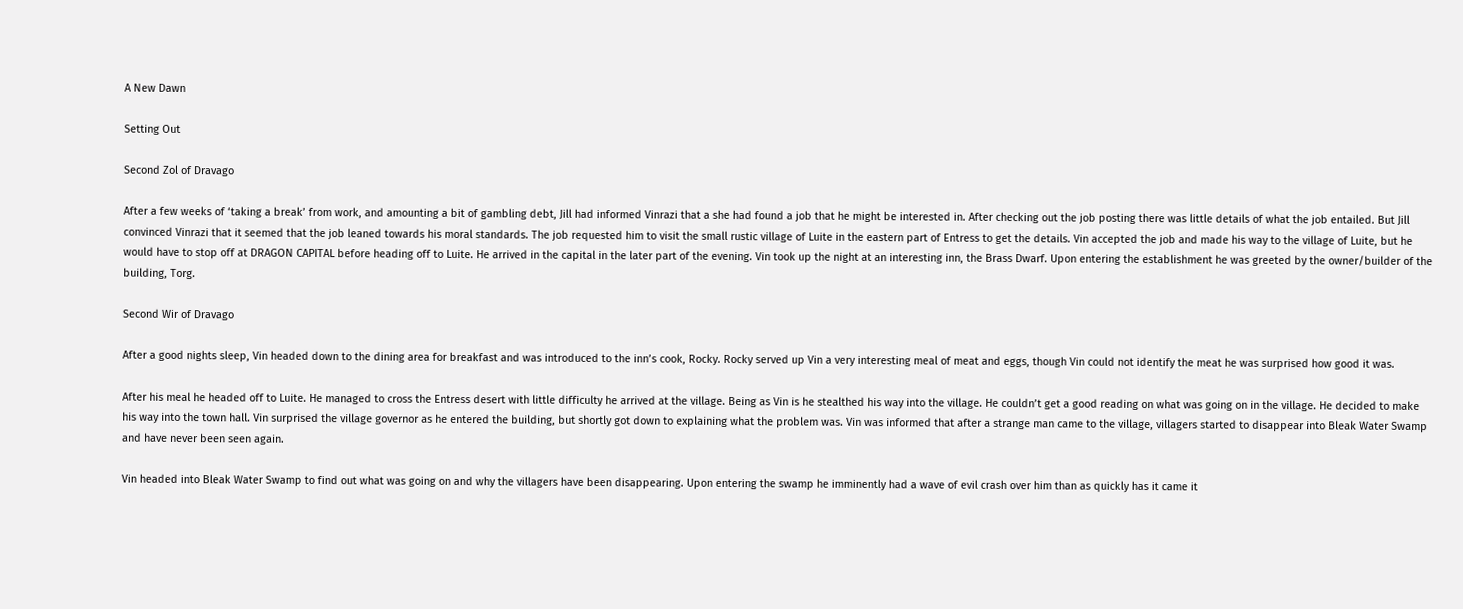A New Dawn

Setting Out

Second Zol of Dravago

After a few weeks of ‘taking a break’ from work, and amounting a bit of gambling debt, Jill had informed Vinrazi that a she had found a job that he might be interested in. After checking out the job posting there was little details of what the job entailed. But Jill convinced Vinrazi that it seemed that the job leaned towards his moral standards. The job requested him to visit the small rustic village of Luite in the eastern part of Entress to get the details. Vin accepted the job and made his way to the village of Luite, but he would have to stop off at DRAGON CAPITAL before heading off to Luite. He arrived in the capital in the later part of the evening. Vin took up the night at an interesting inn, the Brass Dwarf. Upon entering the establishment he was greeted by the owner/builder of the building, Torg.

Second Wir of Dravago

After a good nights sleep, Vin headed down to the dining area for breakfast and was introduced to the inn’s cook, Rocky. Rocky served up Vin a very interesting meal of meat and eggs, though Vin could not identify the meat he was surprised how good it was.

After his meal he headed off to Luite. He managed to cross the Entress desert with little difficulty he arrived at the village. Being as Vin is he stealthed his way into the village. He couldn’t get a good reading on what was going on in the village. He decided to make his way into the town hall. Vin surprised the village governor as he entered the building, but shortly got down to explaining what the problem was. Vin was informed that after a strange man came to the village, villagers started to disappear into Bleak Water Swamp and have never been seen again.

Vin headed into Bleak Water Swamp to find out what was going on and why the villagers have been disappearing. Upon entering the swamp he imminently had a wave of evil crash over him than as quickly has it came it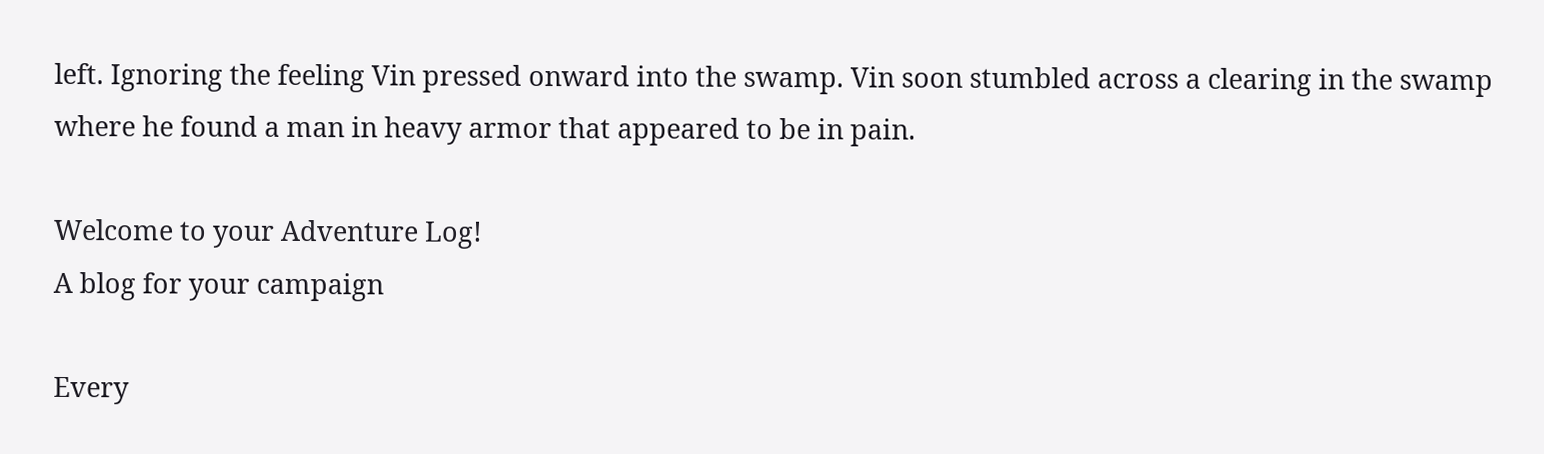left. Ignoring the feeling Vin pressed onward into the swamp. Vin soon stumbled across a clearing in the swamp where he found a man in heavy armor that appeared to be in pain.

Welcome to your Adventure Log!
A blog for your campaign

Every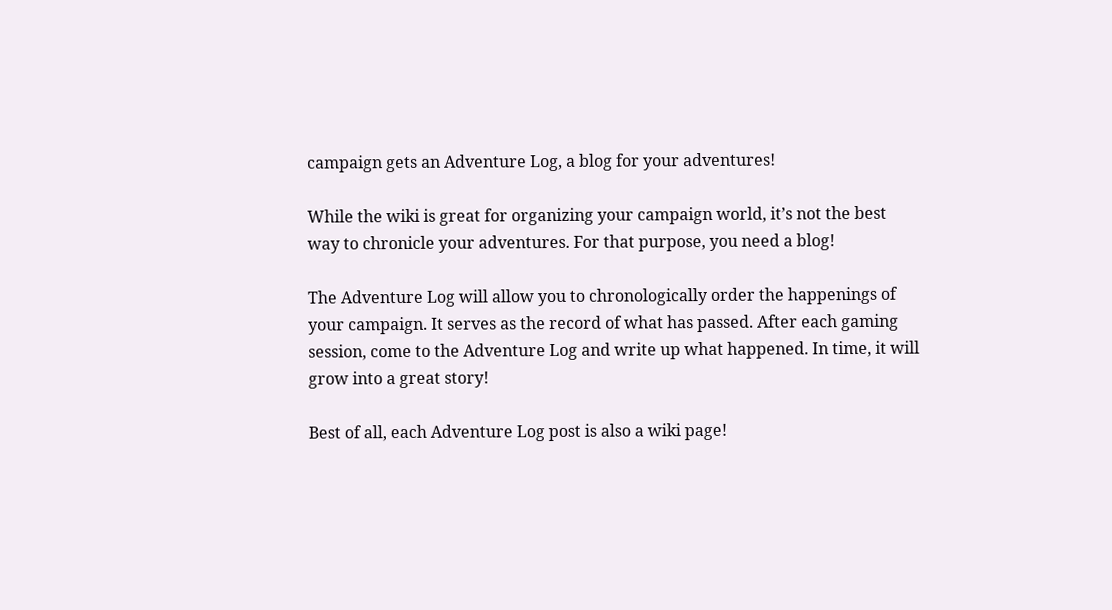campaign gets an Adventure Log, a blog for your adventures!

While the wiki is great for organizing your campaign world, it’s not the best way to chronicle your adventures. For that purpose, you need a blog!

The Adventure Log will allow you to chronologically order the happenings of your campaign. It serves as the record of what has passed. After each gaming session, come to the Adventure Log and write up what happened. In time, it will grow into a great story!

Best of all, each Adventure Log post is also a wiki page!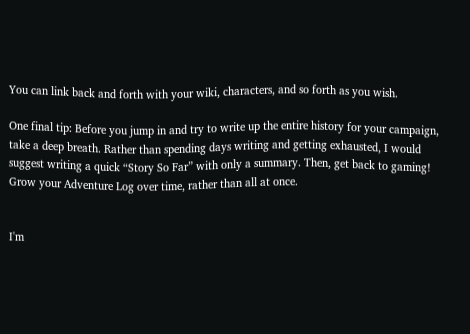You can link back and forth with your wiki, characters, and so forth as you wish.

One final tip: Before you jump in and try to write up the entire history for your campaign, take a deep breath. Rather than spending days writing and getting exhausted, I would suggest writing a quick “Story So Far” with only a summary. Then, get back to gaming! Grow your Adventure Log over time, rather than all at once.


I'm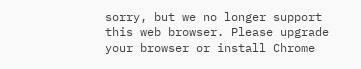sorry, but we no longer support this web browser. Please upgrade your browser or install Chrome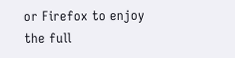or Firefox to enjoy the full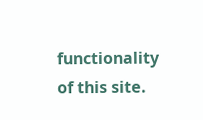functionality of this site.